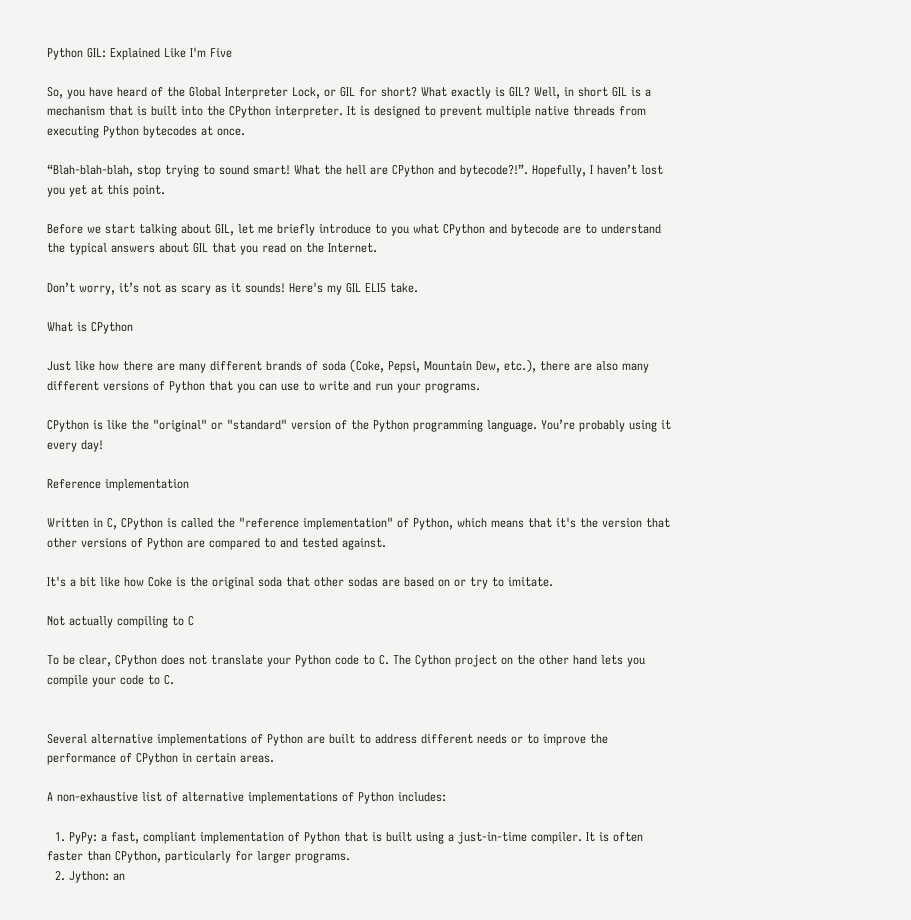Python GIL: Explained Like I'm Five

So, you have heard of the Global Interpreter Lock, or GIL for short? What exactly is GIL? Well, in short GIL is a mechanism that is built into the CPython interpreter. It is designed to prevent multiple native threads from executing Python bytecodes at once.

“Blah-blah-blah, stop trying to sound smart! What the hell are CPython and bytecode?!”. Hopefully, I haven’t lost you yet at this point.

Before we start talking about GIL, let me briefly introduce to you what CPython and bytecode are to understand the typical answers about GIL that you read on the Internet.

Don’t worry, it’s not as scary as it sounds! Here's my GIL ELI5 take.

What is CPython

Just like how there are many different brands of soda (Coke, Pepsi, Mountain Dew, etc.), there are also many different versions of Python that you can use to write and run your programs.

CPython is like the "original" or "standard" version of the Python programming language. You’re probably using it every day!

Reference implementation

Written in C, CPython is called the "reference implementation" of Python, which means that it's the version that other versions of Python are compared to and tested against.

It's a bit like how Coke is the original soda that other sodas are based on or try to imitate.

Not actually compiling to C

To be clear, CPython does not translate your Python code to C. The Cython project on the other hand lets you compile your code to C.


Several alternative implementations of Python are built to address different needs or to improve the performance of CPython in certain areas.

A non-exhaustive list of alternative implementations of Python includes:

  1. PyPy: a fast, compliant implementation of Python that is built using a just-in-time compiler. It is often faster than CPython, particularly for larger programs.
  2. Jython: an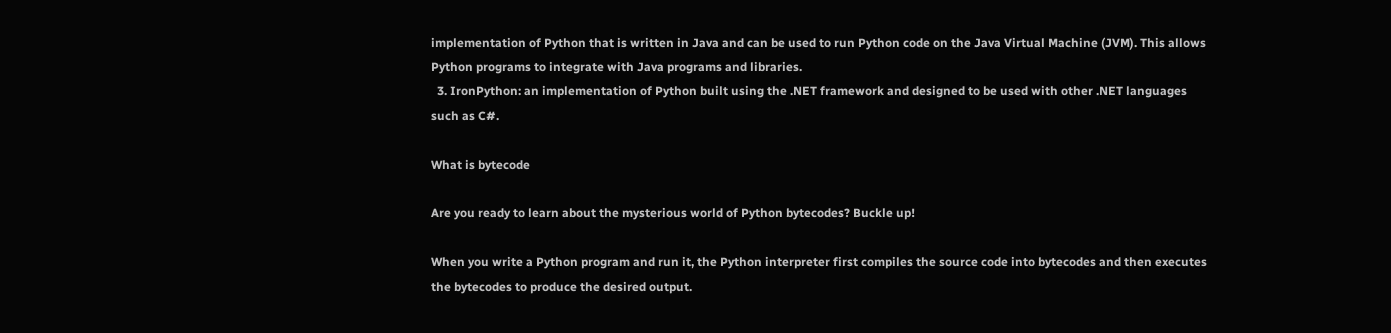implementation of Python that is written in Java and can be used to run Python code on the Java Virtual Machine (JVM). This allows Python programs to integrate with Java programs and libraries.
  3. IronPython: an implementation of Python built using the .NET framework and designed to be used with other .NET languages such as C#.

What is bytecode

Are you ready to learn about the mysterious world of Python bytecodes? Buckle up!

When you write a Python program and run it, the Python interpreter first compiles the source code into bytecodes and then executes the bytecodes to produce the desired output.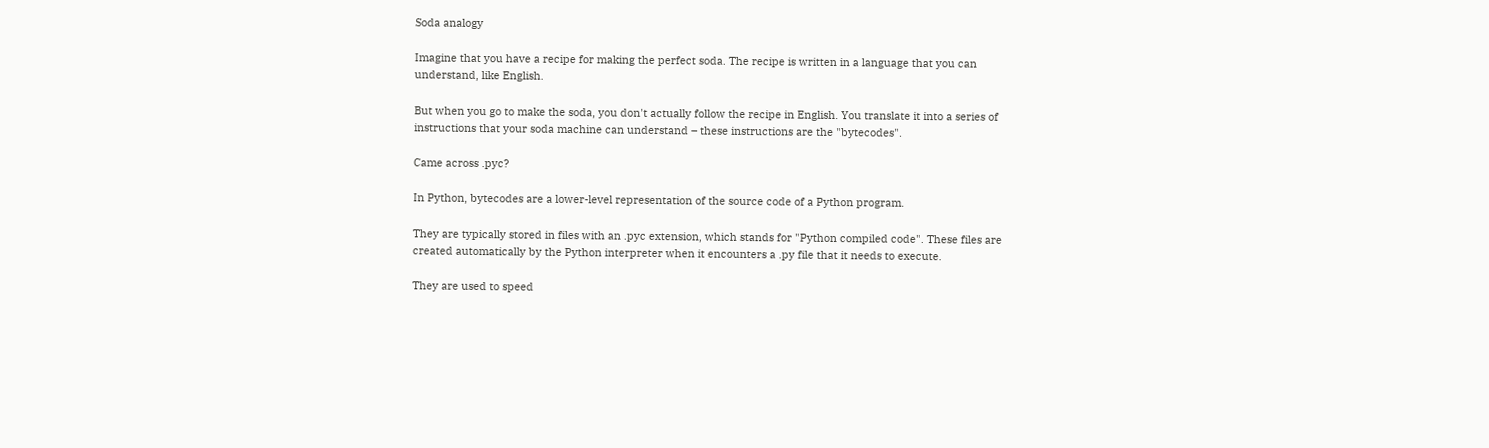Soda analogy

Imagine that you have a recipe for making the perfect soda. The recipe is written in a language that you can understand, like English.

But when you go to make the soda, you don't actually follow the recipe in English. You translate it into a series of instructions that your soda machine can understand – these instructions are the "bytecodes".

Came across .pyc?

In Python, bytecodes are a lower-level representation of the source code of a Python program.

They are typically stored in files with an .pyc extension, which stands for "Python compiled code". These files are created automatically by the Python interpreter when it encounters a .py file that it needs to execute.

They are used to speed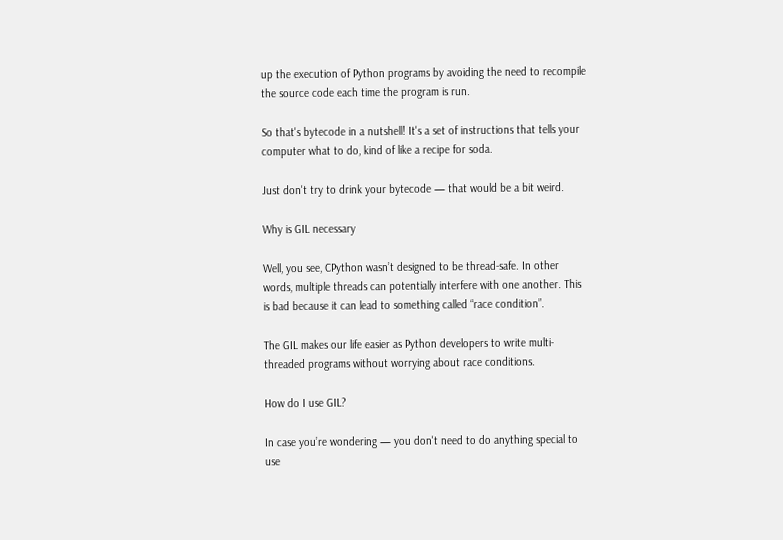up the execution of Python programs by avoiding the need to recompile the source code each time the program is run.

So that's bytecode in a nutshell! It's a set of instructions that tells your computer what to do, kind of like a recipe for soda.

Just don't try to drink your bytecode — that would be a bit weird.

Why is GIL necessary

Well, you see, CPython wasn’t designed to be thread-safe. In other words, multiple threads can potentially interfere with one another. This is bad because it can lead to something called “race condition”.

The GIL makes our life easier as Python developers to write multi-threaded programs without worrying about race conditions.

How do I use GIL?

In case you’re wondering — you don't need to do anything special to use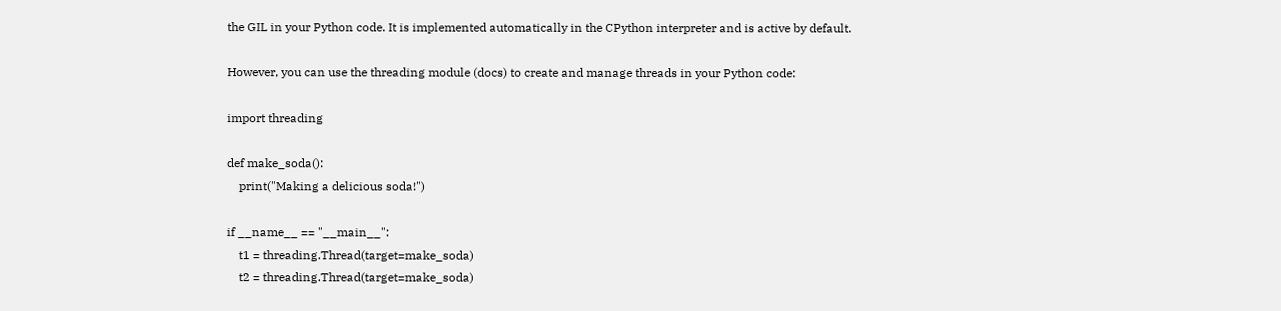the GIL in your Python code. It is implemented automatically in the CPython interpreter and is active by default.

However, you can use the threading module (docs) to create and manage threads in your Python code:

import threading

def make_soda():
    print("Making a delicious soda!")

if __name__ == "__main__":
    t1 = threading.Thread(target=make_soda)
    t2 = threading.Thread(target=make_soda)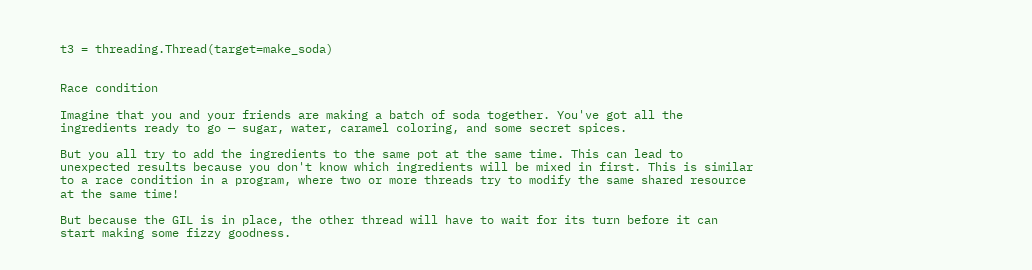t3 = threading.Thread(target=make_soda)


Race condition

Imagine that you and your friends are making a batch of soda together. You've got all the ingredients ready to go — sugar, water, caramel coloring, and some secret spices.

But you all try to add the ingredients to the same pot at the same time. This can lead to unexpected results because you don't know which ingredients will be mixed in first. This is similar to a race condition in a program, where two or more threads try to modify the same shared resource at the same time!

But because the GIL is in place, the other thread will have to wait for its turn before it can start making some fizzy goodness.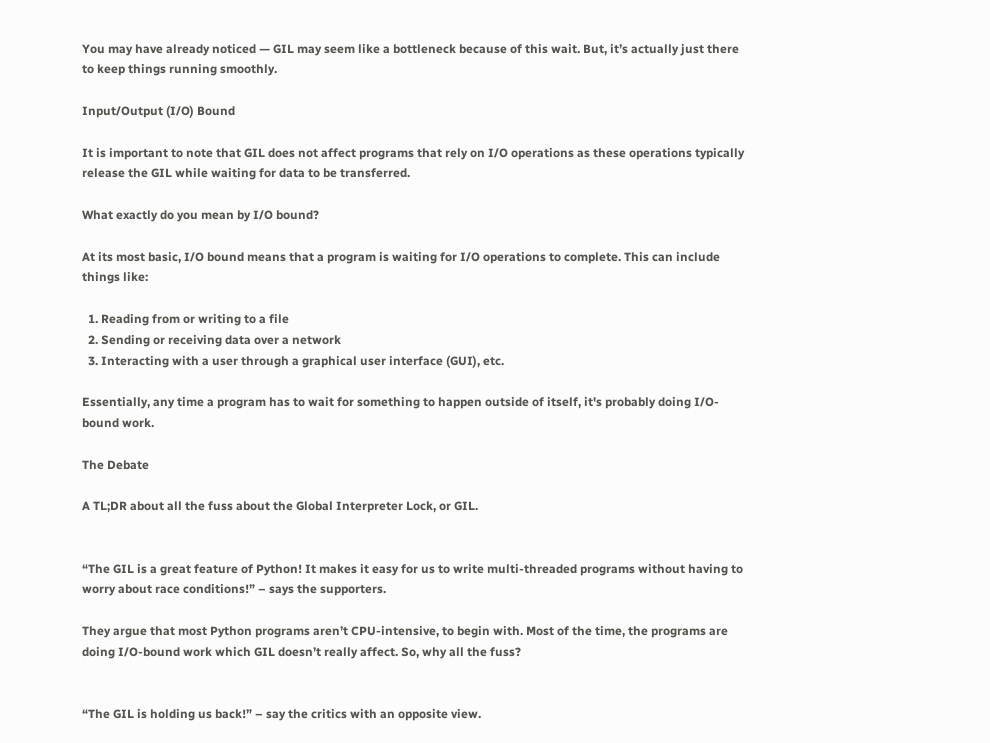You may have already noticed — GIL may seem like a bottleneck because of this wait. But, it’s actually just there to keep things running smoothly.

Input/Output (I/O) Bound

It is important to note that GIL does not affect programs that rely on I/O operations as these operations typically release the GIL while waiting for data to be transferred.

What exactly do you mean by I/O bound?

At its most basic, I/O bound means that a program is waiting for I/O operations to complete. This can include things like:

  1. Reading from or writing to a file
  2. Sending or receiving data over a network
  3. Interacting with a user through a graphical user interface (GUI), etc.

Essentially, any time a program has to wait for something to happen outside of itself, it's probably doing I/O-bound work.

The Debate

A TL;DR about all the fuss about the Global Interpreter Lock, or GIL.


“The GIL is a great feature of Python! It makes it easy for us to write multi-threaded programs without having to worry about race conditions!” – says the supporters.

They argue that most Python programs aren’t CPU-intensive, to begin with. Most of the time, the programs are doing I/O-bound work which GIL doesn’t really affect. So, why all the fuss?


“The GIL is holding us back!” – say the critics with an opposite view.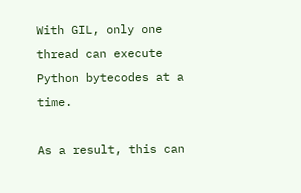With GIL, only one thread can execute Python bytecodes at a time.

As a result, this can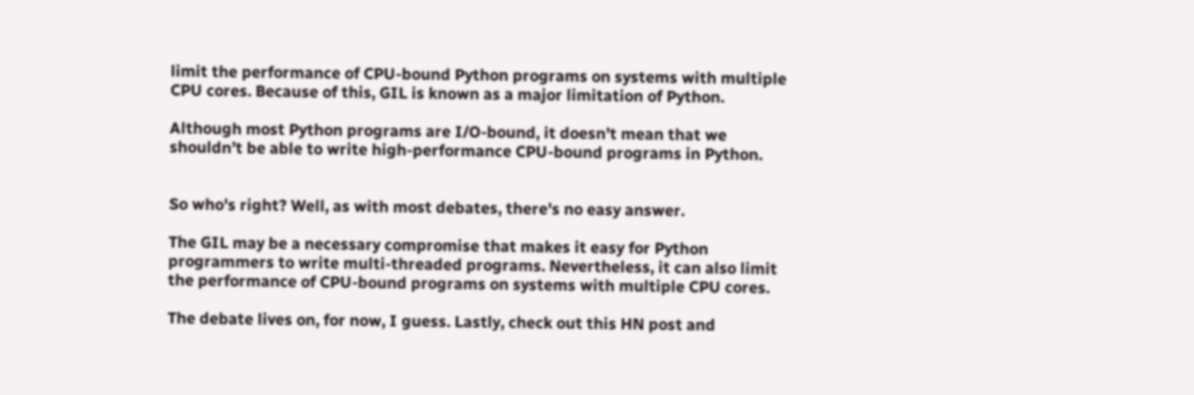limit the performance of CPU-bound Python programs on systems with multiple CPU cores. Because of this, GIL is known as a major limitation of Python.

Although most Python programs are I/O-bound, it doesn’t mean that we shouldn’t be able to write high-performance CPU-bound programs in Python.


So who's right? Well, as with most debates, there's no easy answer.

The GIL may be a necessary compromise that makes it easy for Python programmers to write multi-threaded programs. Nevertheless, it can also limit the performance of CPU-bound programs on systems with multiple CPU cores.

The debate lives on, for now, I guess. Lastly, check out this HN post and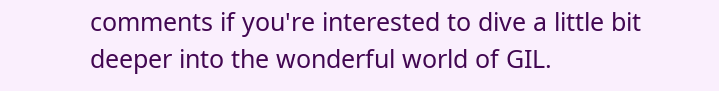comments if you're interested to dive a little bit deeper into the wonderful world of GIL.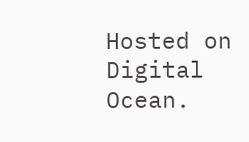Hosted on Digital Ocean.